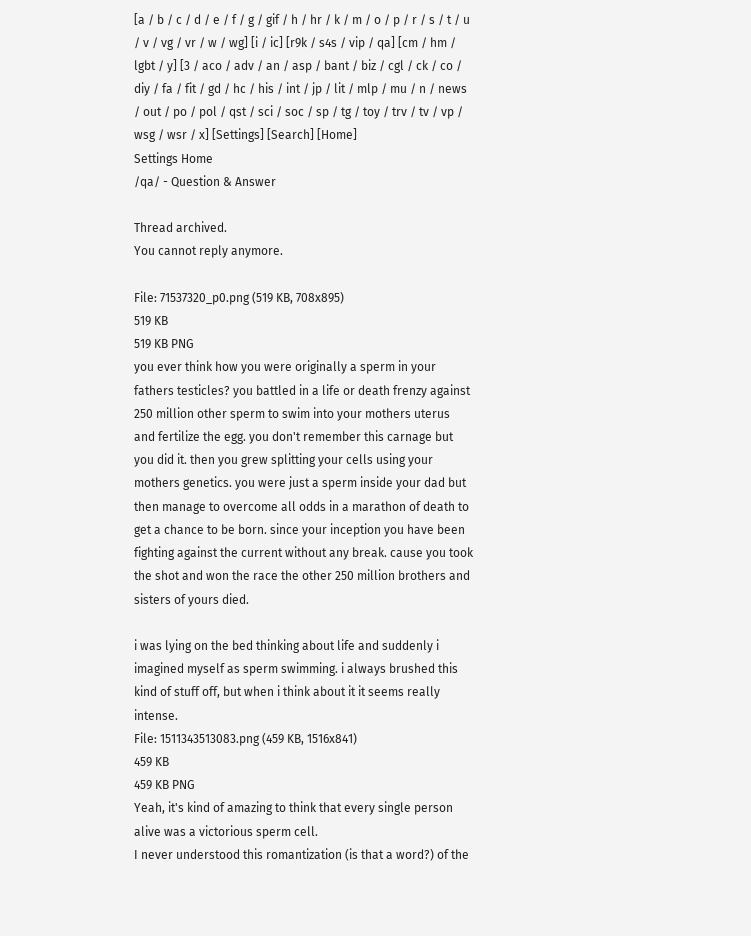[a / b / c / d / e / f / g / gif / h / hr / k / m / o / p / r / s / t / u / v / vg / vr / w / wg] [i / ic] [r9k / s4s / vip / qa] [cm / hm / lgbt / y] [3 / aco / adv / an / asp / bant / biz / cgl / ck / co / diy / fa / fit / gd / hc / his / int / jp / lit / mlp / mu / n / news / out / po / pol / qst / sci / soc / sp / tg / toy / trv / tv / vp / wsg / wsr / x] [Settings] [Search] [Home]
Settings Home
/qa/ - Question & Answer

Thread archived.
You cannot reply anymore.

File: 71537320_p0.png (519 KB, 708x895)
519 KB
519 KB PNG
you ever think how you were originally a sperm in your fathers testicles? you battled in a life or death frenzy against 250 million other sperm to swim into your mothers uterus and fertilize the egg. you don't remember this carnage but you did it. then you grew splitting your cells using your mothers genetics. you were just a sperm inside your dad but then manage to overcome all odds in a marathon of death to get a chance to be born. since your inception you have been fighting against the current without any break. cause you took the shot and won the race the other 250 million brothers and sisters of yours died.

i was lying on the bed thinking about life and suddenly i imagined myself as sperm swimming. i always brushed this kind of stuff off, but when i think about it it seems really intense.
File: 1511343513083.png (459 KB, 1516x841)
459 KB
459 KB PNG
Yeah, it's kind of amazing to think that every single person alive was a victorious sperm cell.
I never understood this romantization (is that a word?) of the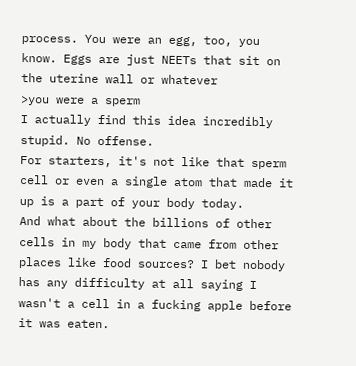process. You were an egg, too, you know. Eggs are just NEETs that sit on the uterine wall or whatever
>you were a sperm
I actually find this idea incredibly stupid. No offense.
For starters, it's not like that sperm cell or even a single atom that made it up is a part of your body today.
And what about the billions of other cells in my body that came from other places like food sources? I bet nobody has any difficulty at all saying I wasn't a cell in a fucking apple before it was eaten.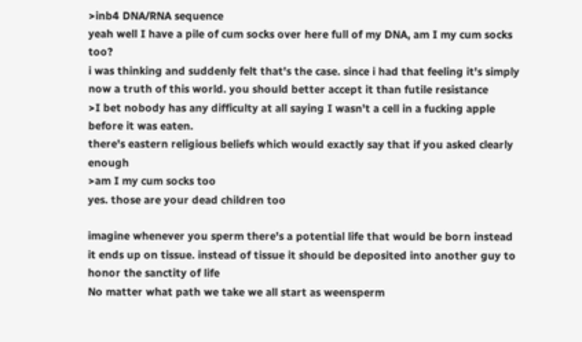>inb4 DNA/RNA sequence
yeah well I have a pile of cum socks over here full of my DNA, am I my cum socks too?
i was thinking and suddenly felt that's the case. since i had that feeling it's simply now a truth of this world. you should better accept it than futile resistance
>I bet nobody has any difficulty at all saying I wasn't a cell in a fucking apple before it was eaten.
there's eastern religious beliefs which would exactly say that if you asked clearly enough
>am I my cum socks too
yes. those are your dead children too

imagine whenever you sperm there's a potential life that would be born instead it ends up on tissue. instead of tissue it should be deposited into another guy to honor the sanctity of life
No matter what path we take we all start as weensperm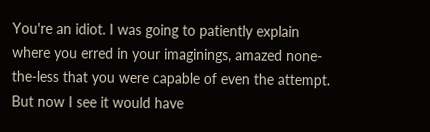You're an idiot. I was going to patiently explain where you erred in your imaginings, amazed none-the-less that you were capable of even the attempt. But now I see it would have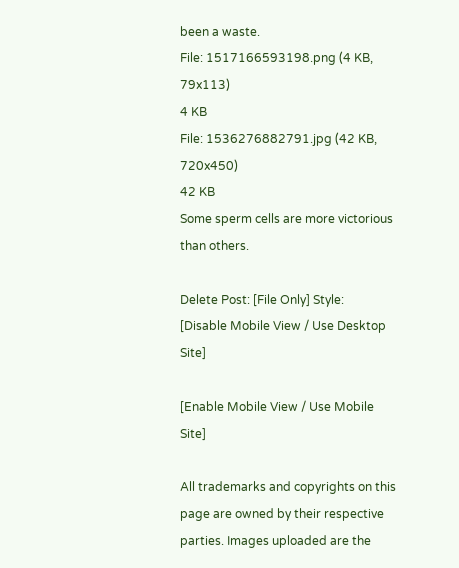been a waste.
File: 1517166593198.png (4 KB, 79x113)
4 KB
File: 1536276882791.jpg (42 KB, 720x450)
42 KB
Some sperm cells are more victorious than others.

Delete Post: [File Only] Style:
[Disable Mobile View / Use Desktop Site]

[Enable Mobile View / Use Mobile Site]

All trademarks and copyrights on this page are owned by their respective parties. Images uploaded are the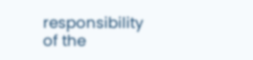responsibility of the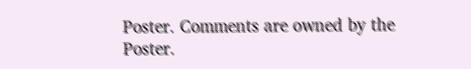Poster. Comments are owned by the Poster.